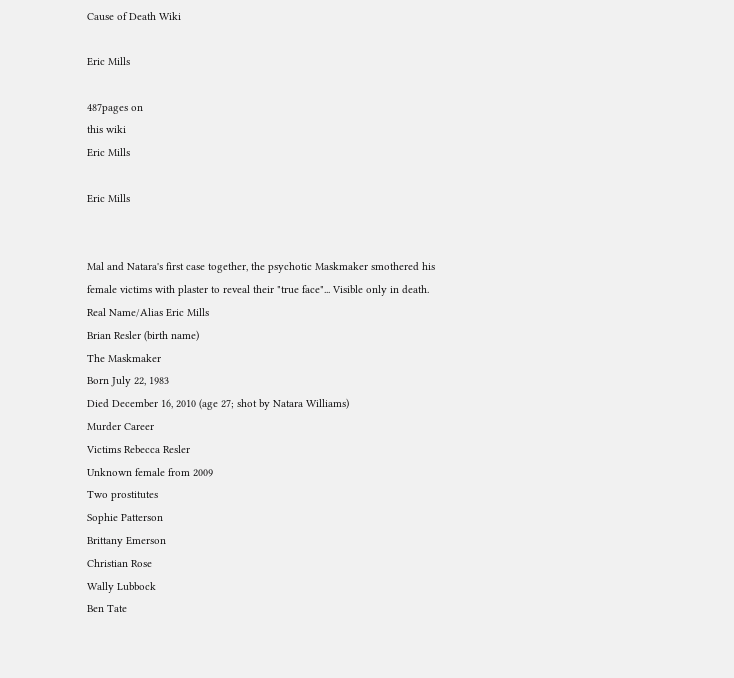Cause of Death Wiki

Eric Mills

487pages on
this wiki
Eric Mills

Eric Mills


Mal and Natara's first case together, the psychotic Maskmaker smothered his female victims with plaster to reveal their "true face"... Visible only in death.
Real Name/Alias Eric Mills
Brian Resler (birth name)
The Maskmaker
Born July 22, 1983
Died December 16, 2010 (age 27; shot by Natara Williams)
Murder Career
Victims Rebecca Resler
Unknown female from 2009
Two prostitutes
Sophie Patterson
Brittany Emerson
Christian Rose
Wally Lubbock
Ben Tate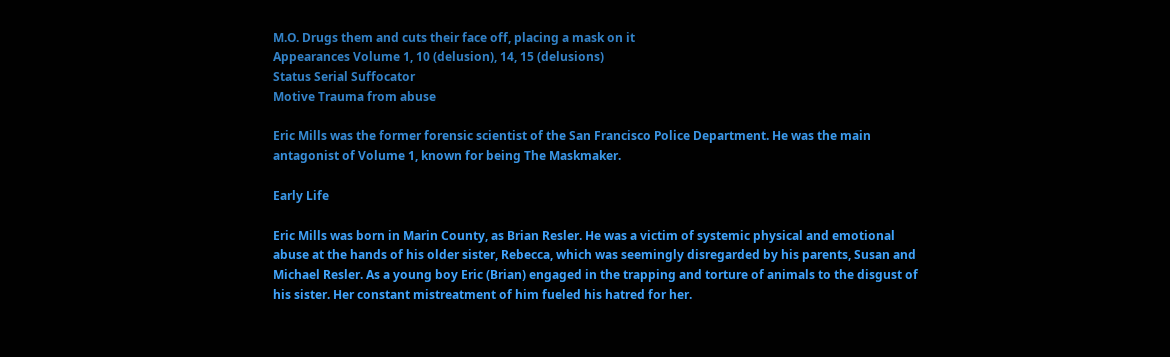M.O. Drugs them and cuts their face off, placing a mask on it
Appearances Volume 1, 10 (delusion), 14, 15 (delusions)
Status Serial Suffocator
Motive Trauma from abuse

Eric Mills was the former forensic scientist of the San Francisco Police Department. He was the main antagonist of Volume 1, known for being The Maskmaker.

Early Life

Eric Mills was born in Marin County, as Brian Resler. He was a victim of systemic physical and emotional abuse at the hands of his older sister, Rebecca, which was seemingly disregarded by his parents, Susan and Michael Resler. As a young boy Eric (Brian) engaged in the trapping and torture of animals to the disgust of his sister. Her constant mistreatment of him fueled his hatred for her.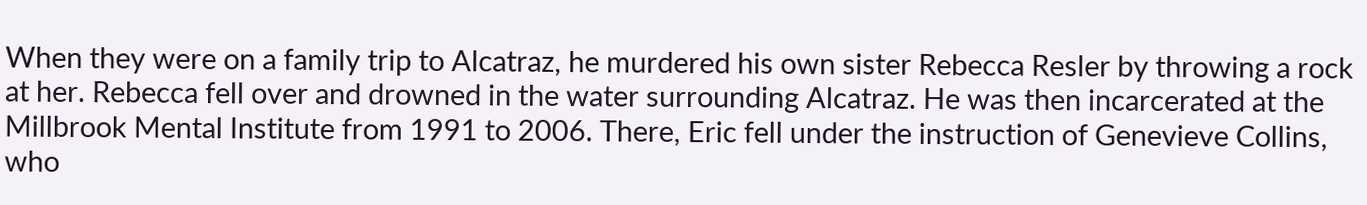When they were on a family trip to Alcatraz, he murdered his own sister Rebecca Resler by throwing a rock at her. Rebecca fell over and drowned in the water surrounding Alcatraz. He was then incarcerated at the Millbrook Mental Institute from 1991 to 2006. There, Eric fell under the instruction of Genevieve Collins, who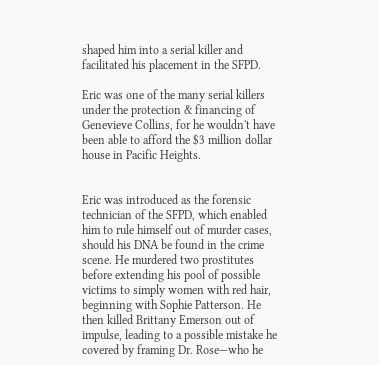shaped him into a serial killer and facilitated his placement in the SFPD.

Eric was one of the many serial killers under the protection & financing of Genevieve Collins, for he wouldn't have been able to afford the $3 million dollar house in Pacific Heights.


Eric was introduced as the forensic technician of the SFPD, which enabled him to rule himself out of murder cases, should his DNA be found in the crime scene. He murdered two prostitutes before extending his pool of possible victims to simply women with red hair, beginning with Sophie Patterson. He then killed Brittany Emerson out of impulse, leading to a possible mistake he covered by framing Dr. Rose—who he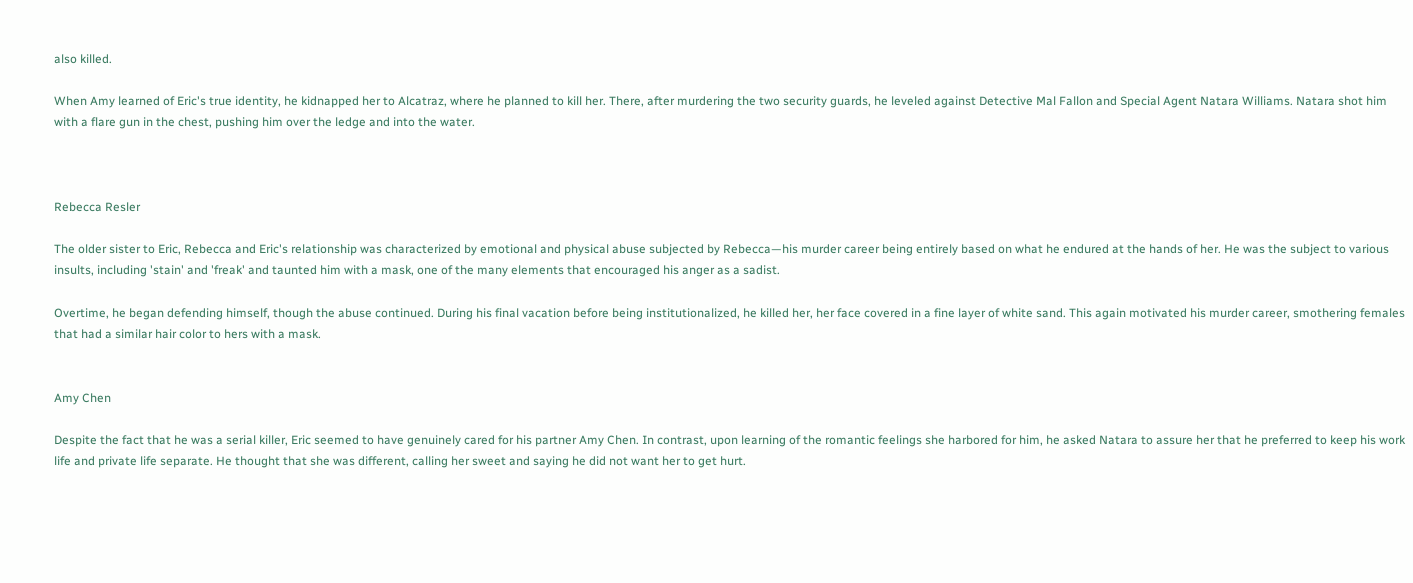also killed.

When Amy learned of Eric's true identity, he kidnapped her to Alcatraz, where he planned to kill her. There, after murdering the two security guards, he leveled against Detective Mal Fallon and Special Agent Natara Williams. Natara shot him with a flare gun in the chest, pushing him over the ledge and into the water.



Rebecca Resler

The older sister to Eric, Rebecca and Eric's relationship was characterized by emotional and physical abuse subjected by Rebecca—his murder career being entirely based on what he endured at the hands of her. He was the subject to various insults, including 'stain' and 'freak' and taunted him with a mask, one of the many elements that encouraged his anger as a sadist.

Overtime, he began defending himself, though the abuse continued. During his final vacation before being institutionalized, he killed her, her face covered in a fine layer of white sand. This again motivated his murder career, smothering females that had a similar hair color to hers with a mask.


Amy Chen

Despite the fact that he was a serial killer, Eric seemed to have genuinely cared for his partner Amy Chen. In contrast, upon learning of the romantic feelings she harbored for him, he asked Natara to assure her that he preferred to keep his work life and private life separate. He thought that she was different, calling her sweet and saying he did not want her to get hurt.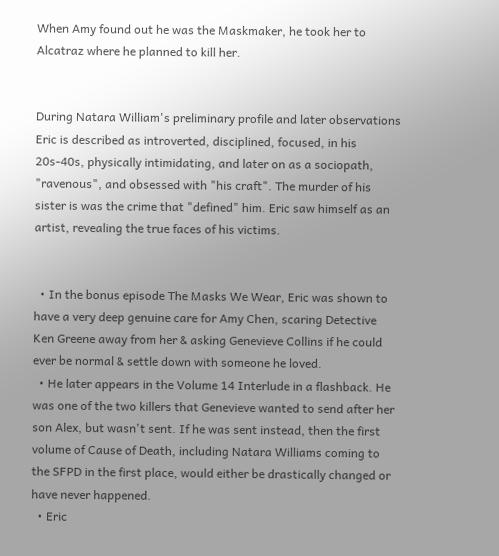When Amy found out he was the Maskmaker, he took her to Alcatraz where he planned to kill her.


During Natara William's preliminary profile and later observations Eric is described as introverted, disciplined, focused, in his 20s-40s, physically intimidating, and later on as a sociopath, "ravenous", and obsessed with "his craft". The murder of his sister is was the crime that "defined" him. Eric saw himself as an artist, revealing the true faces of his victims.


  • In the bonus episode The Masks We Wear, Eric was shown to have a very deep genuine care for Amy Chen, scaring Detective Ken Greene away from her & asking Genevieve Collins if he could ever be normal & settle down with someone he loved.
  • He later appears in the Volume 14 Interlude in a flashback. He was one of the two killers that Genevieve wanted to send after her son Alex, but wasn't sent. If he was sent instead, then the first volume of Cause of Death, including Natara Williams coming to the SFPD in the first place, would either be drastically changed or have never happened.
  • Eric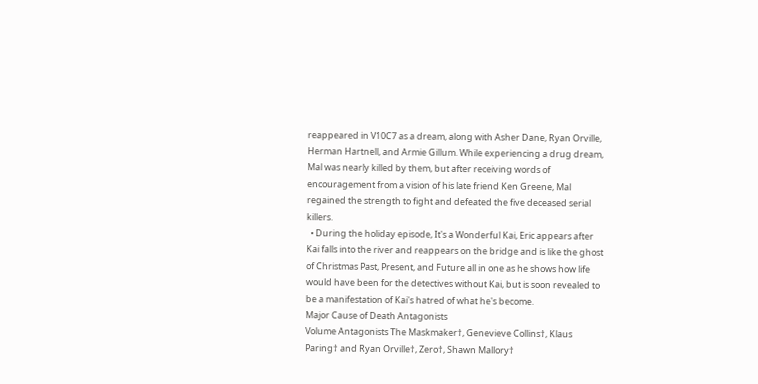reappeared in V10C7 as a dream, along with Asher Dane, Ryan Orville, Herman Hartnell, and Armie Gillum. While experiencing a drug dream, Mal was nearly killed by them, but after receiving words of encouragement from a vision of his late friend Ken Greene, Mal regained the strength to fight and defeated the five deceased serial killers.
  • During the holiday episode, It's a Wonderful Kai, Eric appears after Kai falls into the river and reappears on the bridge and is like the ghost of Christmas Past, Present, and Future all in one as he shows how life would have been for the detectives without Kai, but is soon revealed to be a manifestation of Kai's hatred of what he's become.
Major Cause of Death Antagonists
Volume Antagonists The Maskmaker†, Genevieve Collins†, Klaus Paring† and Ryan Orville†, Zero†, Shawn Mallory†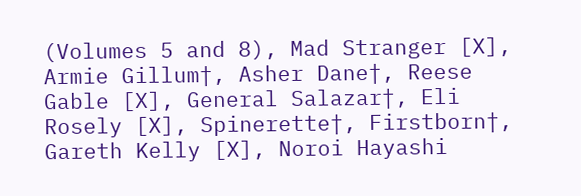(Volumes 5 and 8), Mad Stranger [X], Armie Gillum†, Asher Dane†, Reese Gable [X], General Salazar†, Eli Rosely [X], Spinerette†, Firstborn†, Gareth Kelly [X], Noroi Hayashi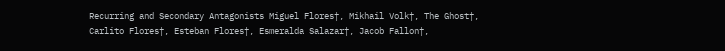Recurring and Secondary Antagonists Miguel Flores†, Mikhail Volk†, The Ghost†, Carlito Flores†, Esteban Flores†, Esmeralda Salazar†, Jacob Fallon†,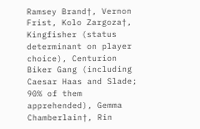Ramsey Brand†, Vernon Frist, Kolo Zargoza†, Kingfisher (status determinant on player choice), Centurion Biker Gang (including Caesar Haas and Slade; 90% of them apprehended), Gemma Chamberlain†, Rin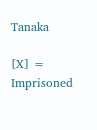Tanaka

[X] = Imprisoned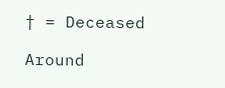† = Deceased

Around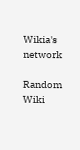Wikia's network

Random Wiki